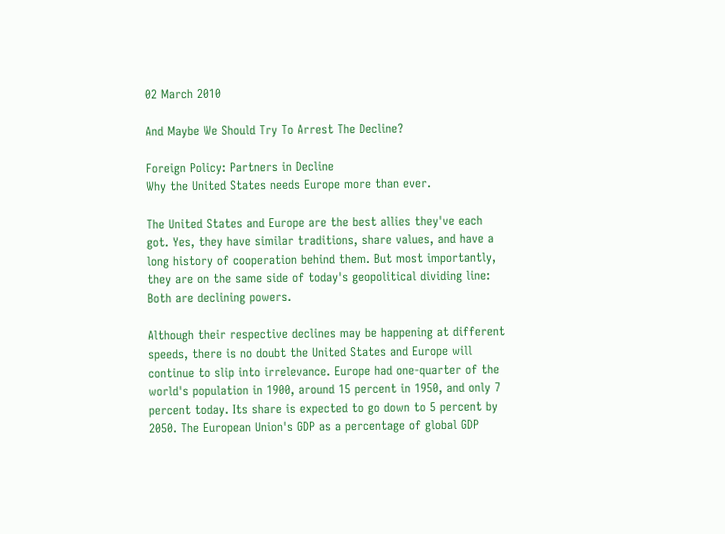02 March 2010

And Maybe We Should Try To Arrest The Decline?

Foreign Policy: Partners in Decline
Why the United States needs Europe more than ever.

The United States and Europe are the best allies they've each got. Yes, they have similar traditions, share values, and have a long history of cooperation behind them. But most importantly, they are on the same side of today's geopolitical dividing line: Both are declining powers.

Although their respective declines may be happening at different speeds, there is no doubt the United States and Europe will continue to slip into irrelevance. Europe had one-quarter of the world's population in 1900, around 15 percent in 1950, and only 7 percent today. Its share is expected to go down to 5 percent by 2050. The European Union's GDP as a percentage of global GDP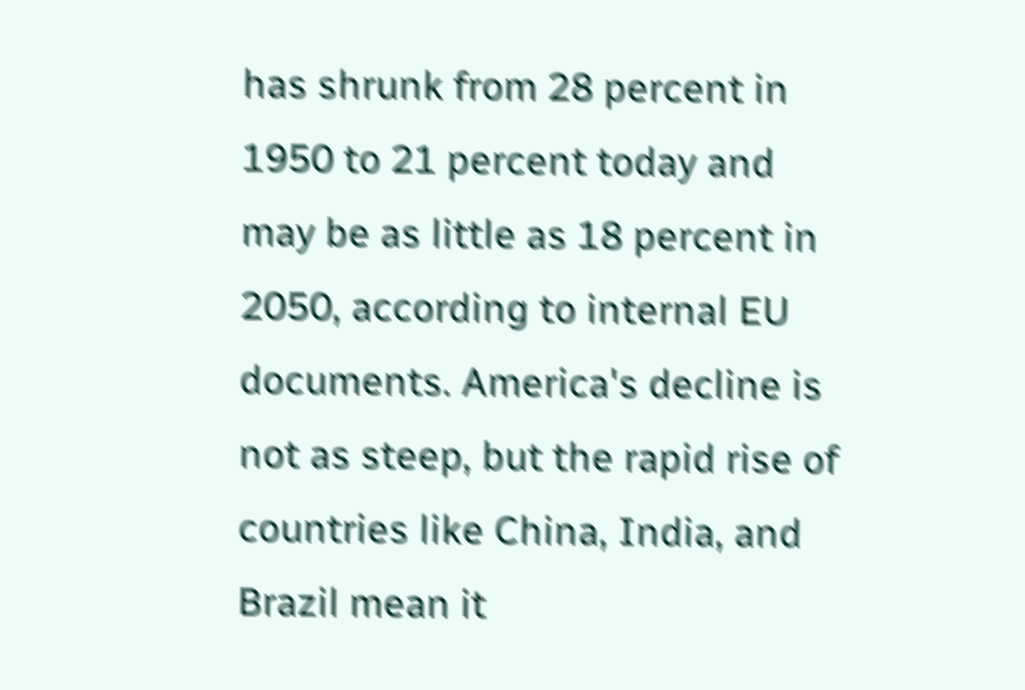has shrunk from 28 percent in 1950 to 21 percent today and may be as little as 18 percent in 2050, according to internal EU documents. America's decline is not as steep, but the rapid rise of countries like China, India, and Brazil mean it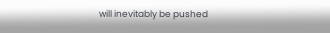will inevitably be pushed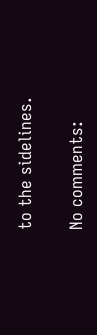to the sidelines.

No comments: